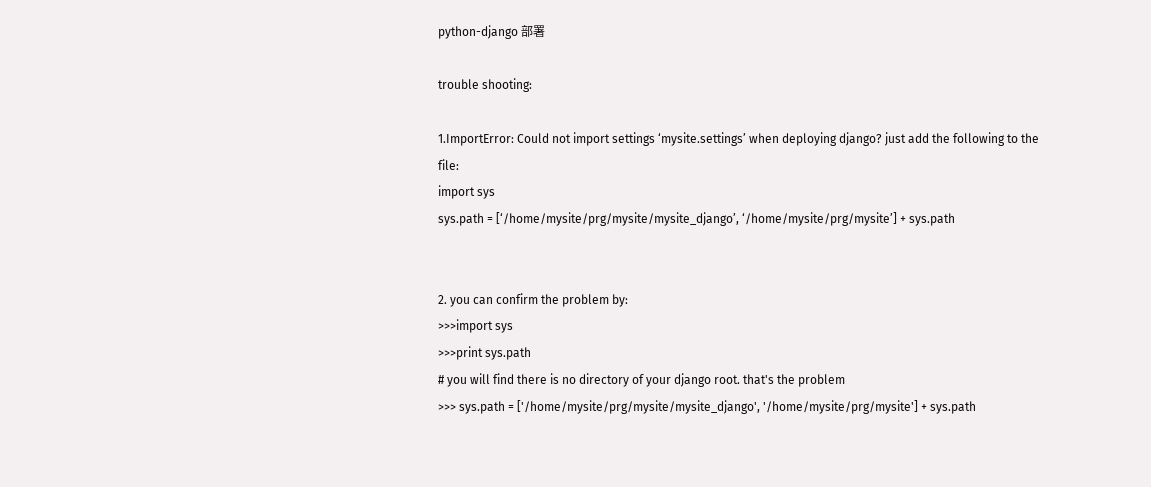python-django 部署

trouble shooting:

1.ImportError: Could not import settings ‘mysite.settings’ when deploying django? just add the following to the file:
import sys
sys.path = [‘/home/mysite/prg/mysite/mysite_django’, ‘/home/mysite/prg/mysite’] + sys.path


2. you can confirm the problem by:
>>>import sys
>>>print sys.path
# you will find there is no directory of your django root. that's the problem
>>> sys.path = ['/home/mysite/prg/mysite/mysite_django', '/home/mysite/prg/mysite'] + sys.path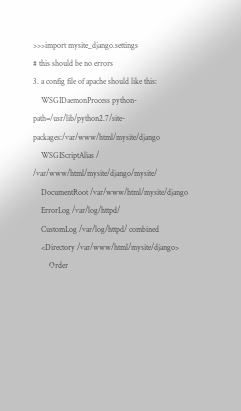>>>import mysite_django.settings
# this should be no errors
3. a config file of apache should like this:
    WSGIDaemonProcess python-path=/usr/lib/python2.7/site-packages:/var/www/html/mysite/django
    WSGIScriptAlias / /var/www/html/mysite/django/mysite/
    DocumentRoot /var/www/html/mysite/django
    ErrorLog /var/log/httpd/
    CustomLog /var/log/httpd/ combined
    <Directory /var/www/html/mysite/django>
        Order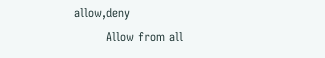allow,deny
        Allow from all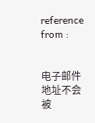reference from :


电子邮件地址不会被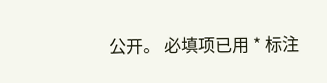公开。 必填项已用 * 标注